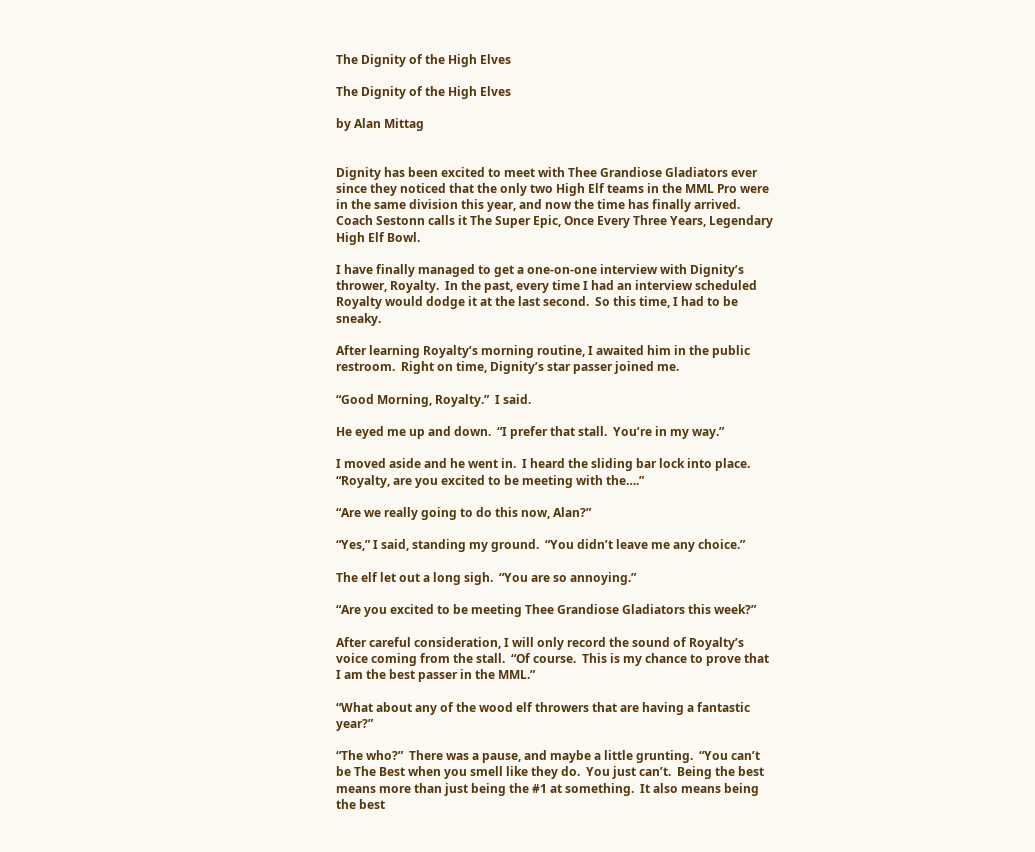The Dignity of the High Elves

The Dignity of the High Elves

by Alan Mittag


Dignity has been excited to meet with Thee Grandiose Gladiators ever since they noticed that the only two High Elf teams in the MML Pro were in the same division this year, and now the time has finally arrived.  Coach Sestonn calls it The Super Epic, Once Every Three Years, Legendary High Elf Bowl.

I have finally managed to get a one-on-one interview with Dignity’s thrower, Royalty.  In the past, every time I had an interview scheduled Royalty would dodge it at the last second.  So this time, I had to be sneaky.

After learning Royalty’s morning routine, I awaited him in the public restroom.  Right on time, Dignity’s star passer joined me.

“Good Morning, Royalty.”  I said.

He eyed me up and down.  “I prefer that stall.  You’re in my way.”

I moved aside and he went in.  I heard the sliding bar lock into place.  “Royalty, are you excited to be meeting with the….”

“Are we really going to do this now, Alan?”

“Yes,” I said, standing my ground.  “You didn’t leave me any choice.”

The elf let out a long sigh.  “You are so annoying.”

“Are you excited to be meeting Thee Grandiose Gladiators this week?”

After careful consideration, I will only record the sound of Royalty’s voice coming from the stall.  “Of course.  This is my chance to prove that I am the best passer in the MML.”

“What about any of the wood elf throwers that are having a fantastic year?”

“The who?”  There was a pause, and maybe a little grunting.  “You can’t be The Best when you smell like they do.  You just can’t.  Being the best means more than just being the #1 at something.  It also means being the best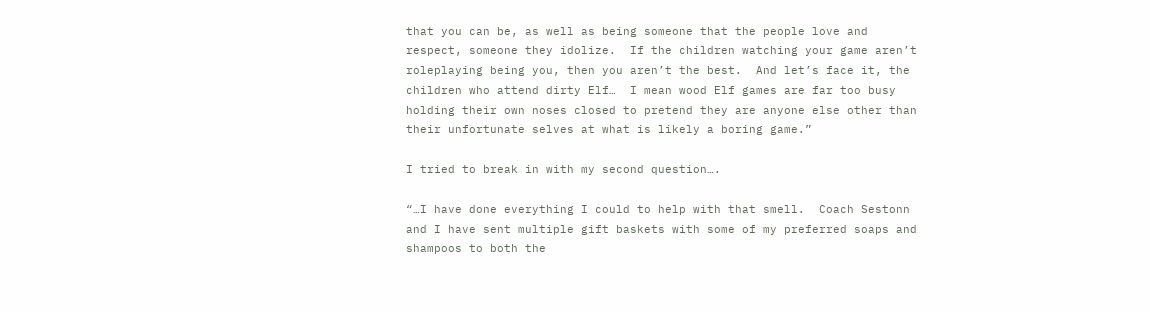that you can be, as well as being someone that the people love and respect, someone they idolize.  If the children watching your game aren’t roleplaying being you, then you aren’t the best.  And let’s face it, the children who attend dirty Elf…  I mean wood Elf games are far too busy holding their own noses closed to pretend they are anyone else other than their unfortunate selves at what is likely a boring game.”

I tried to break in with my second question….

“…I have done everything I could to help with that smell.  Coach Sestonn and I have sent multiple gift baskets with some of my preferred soaps and shampoos to both the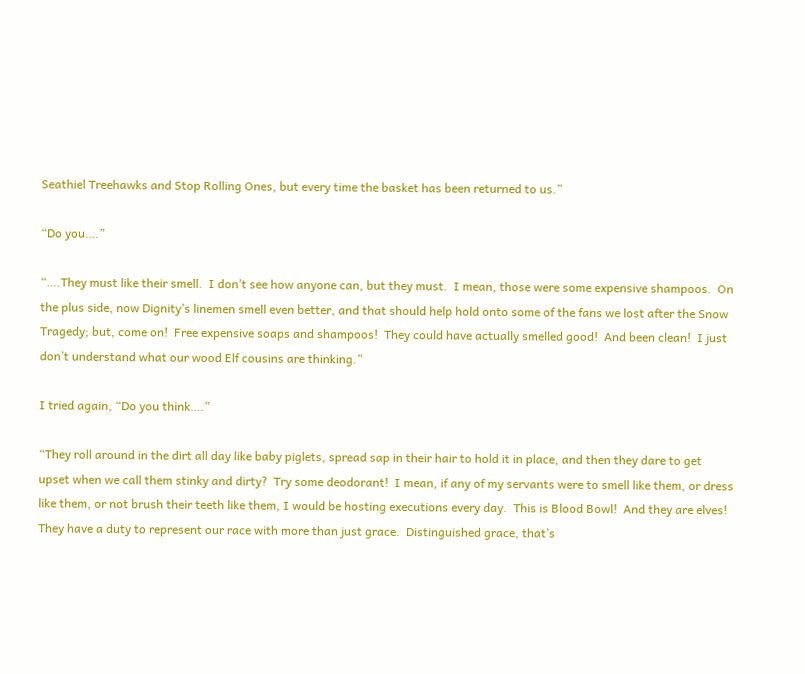Seathiel Treehawks and Stop Rolling Ones, but every time the basket has been returned to us.”

“Do you….”

“….They must like their smell.  I don’t see how anyone can, but they must.  I mean, those were some expensive shampoos.  On the plus side, now Dignity’s linemen smell even better, and that should help hold onto some of the fans we lost after the Snow Tragedy; but, come on!  Free expensive soaps and shampoos!  They could have actually smelled good!  And been clean!  I just don’t understand what our wood Elf cousins are thinking.”

I tried again, “Do you think….”

“They roll around in the dirt all day like baby piglets, spread sap in their hair to hold it in place, and then they dare to get upset when we call them stinky and dirty?  Try some deodorant!  I mean, if any of my servants were to smell like them, or dress like them, or not brush their teeth like them, I would be hosting executions every day.  This is Blood Bowl!  And they are elves!  They have a duty to represent our race with more than just grace.  Distinguished grace, that’s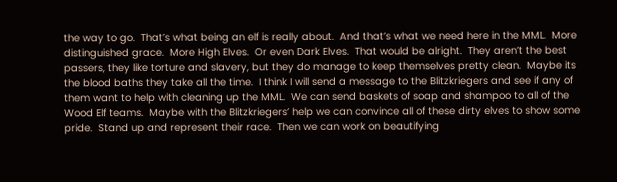the way to go.  That’s what being an elf is really about.  And that’s what we need here in the MML.  More distinguished grace.  More High Elves.  Or even Dark Elves.  That would be alright.  They aren’t the best passers, they like torture and slavery, but they do manage to keep themselves pretty clean.  Maybe its the blood baths they take all the time.  I think I will send a message to the Blitzkriegers and see if any of them want to help with cleaning up the MML.  We can send baskets of soap and shampoo to all of the Wood Elf teams.  Maybe with the Blitzkriegers’ help we can convince all of these dirty elves to show some pride.  Stand up and represent their race.  Then we can work on beautifying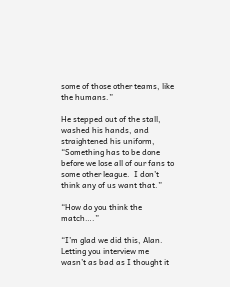some of those other teams, like the humans.”

He stepped out of the stall, washed his hands, and straightened his uniform, “Something has to be done before we lose all of our fans to some other league.  I don’t think any of us want that.”

“How do you think the match….”

“I’m glad we did this, Alan.  Letting you interview me wasn’t as bad as I thought it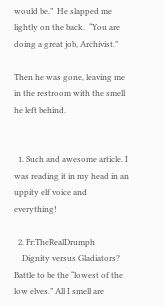would be.”  He slapped me lightly on the back.  “You are doing a great job, Archivist.”

Then he was gone, leaving me in the restroom with the smell he left behind.


  1. Such and awesome article. I was reading it in my head in an uppity elf voice and everything!

  2. Fr:TheRealDrumph
    Dignity versus Gladiators? Battle to be the “lowest of the low elves.” All I smell are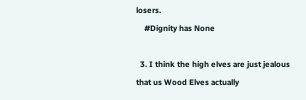losers.
    #Dignity has None

  3. I think the high elves are just jealous that us Wood Elves actually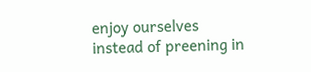enjoy ourselves instead of preening in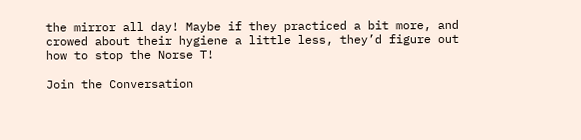the mirror all day! Maybe if they practiced a bit more, and crowed about their hygiene a little less, they’d figure out how to stop the Norse T!

Join the Conversation